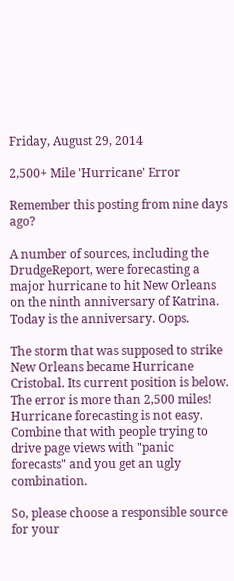Friday, August 29, 2014

2,500+ Mile 'Hurricane' Error

Remember this posting from nine days ago?

A number of sources, including the DrudgeReport, were forecasting a major hurricane to hit New Orleans on the ninth anniversary of Katrina. Today is the anniversary. Oops.

The storm that was supposed to strike New Orleans became Hurricane Cristobal. Its current position is below. The error is more than 2,500 miles!
Hurricane forecasting is not easy. Combine that with people trying to drive page views with "panic forecasts" and you get an ugly combination.

So, please choose a responsible source for your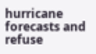hurricane forecasts and refuse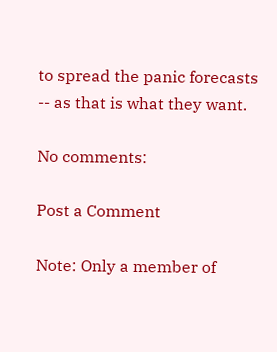to spread the panic forecasts -- as that is what they want.

No comments:

Post a Comment

Note: Only a member of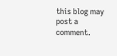this blog may post a comment.